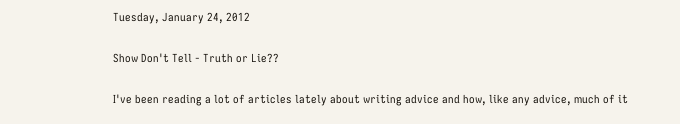Tuesday, January 24, 2012

Show Don't Tell - Truth or Lie??

I've been reading a lot of articles lately about writing advice and how, like any advice, much of it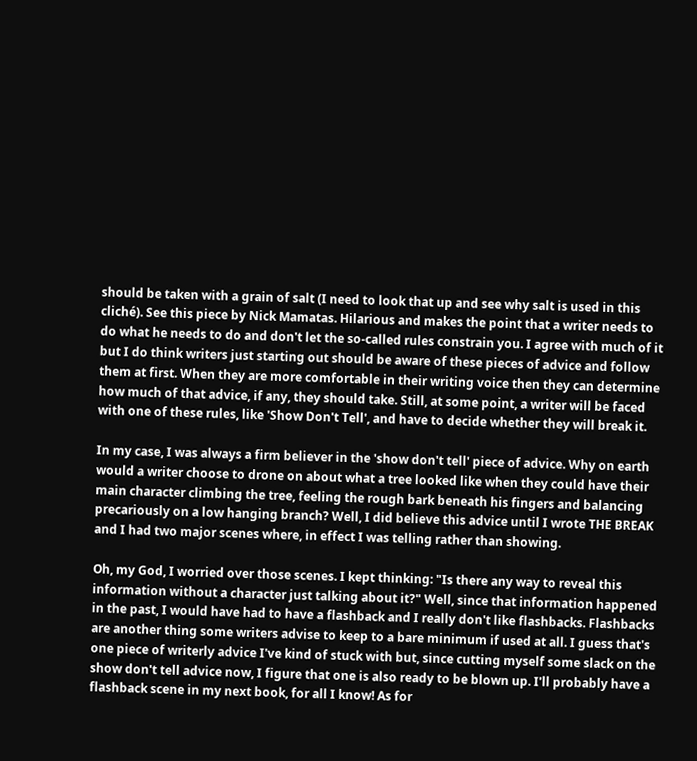should be taken with a grain of salt (I need to look that up and see why salt is used in this cliché). See this piece by Nick Mamatas. Hilarious and makes the point that a writer needs to do what he needs to do and don't let the so-called rules constrain you. I agree with much of it but I do think writers just starting out should be aware of these pieces of advice and follow them at first. When they are more comfortable in their writing voice then they can determine how much of that advice, if any, they should take. Still, at some point, a writer will be faced with one of these rules, like 'Show Don't Tell', and have to decide whether they will break it.

In my case, I was always a firm believer in the 'show don't tell' piece of advice. Why on earth would a writer choose to drone on about what a tree looked like when they could have their main character climbing the tree, feeling the rough bark beneath his fingers and balancing precariously on a low hanging branch? Well, I did believe this advice until I wrote THE BREAK and I had two major scenes where, in effect I was telling rather than showing.

Oh, my God, I worried over those scenes. I kept thinking: "Is there any way to reveal this information without a character just talking about it?" Well, since that information happened in the past, I would have had to have a flashback and I really don't like flashbacks. Flashbacks are another thing some writers advise to keep to a bare minimum if used at all. I guess that's one piece of writerly advice I've kind of stuck with but, since cutting myself some slack on the show don't tell advice now, I figure that one is also ready to be blown up. I'll probably have a flashback scene in my next book, for all I know! As for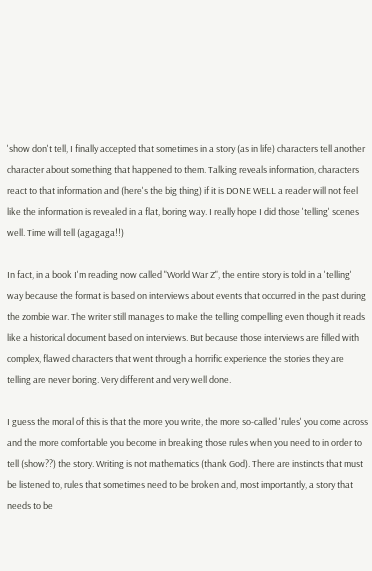'show don't tell, I finally accepted that sometimes in a story (as in life) characters tell another character about something that happened to them. Talking reveals information, characters react to that information and (here's the big thing) if it is DONE WELL a reader will not feel like the information is revealed in a flat, boring way. I really hope I did those 'telling' scenes well. Time will tell (agagaga!!)

In fact, in a book I'm reading now called "World War Z", the entire story is told in a 'telling' way because the format is based on interviews about events that occurred in the past during the zombie war. The writer still manages to make the telling compelling even though it reads like a historical document based on interviews. But because those interviews are filled with complex, flawed characters that went through a horrific experience the stories they are telling are never boring. Very different and very well done.

I guess the moral of this is that the more you write, the more so-called 'rules' you come across and the more comfortable you become in breaking those rules when you need to in order to tell (show??) the story. Writing is not mathematics (thank God). There are instincts that must be listened to, rules that sometimes need to be broken and, most importantly, a story that needs to be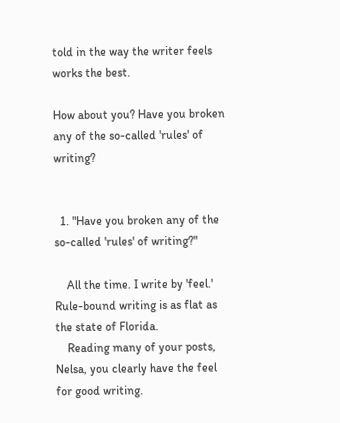told in the way the writer feels works the best.

How about you? Have you broken any of the so-called 'rules' of writing?


  1. "Have you broken any of the so-called 'rules' of writing?"

    All the time. I write by 'feel.' Rule-bound writing is as flat as the state of Florida.
    Reading many of your posts, Nelsa, you clearly have the feel for good writing.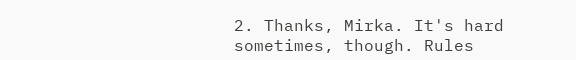2. Thanks, Mirka. It's hard sometimes, though. Rules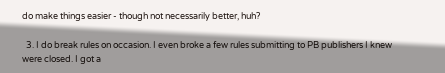do make things easier - though not necessarily better, huh?

  3. I do break rules on occasion. I even broke a few rules submitting to PB publishers I knew were closed. I got a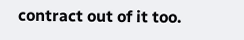contract out of it too.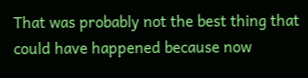That was probably not the best thing that could have happened because now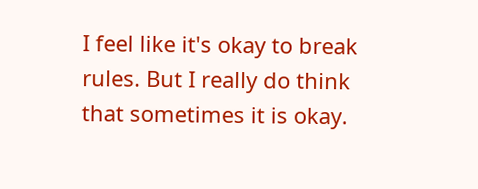I feel like it's okay to break rules. But I really do think that sometimes it is okay.